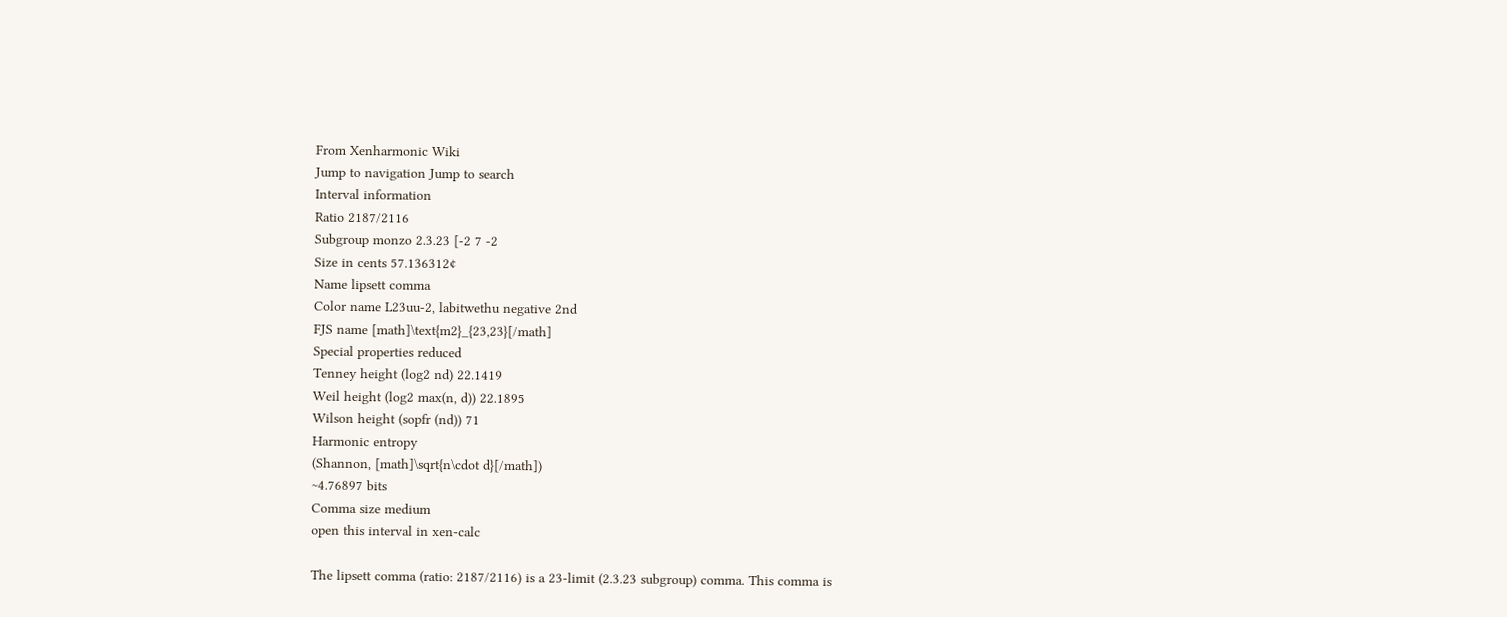From Xenharmonic Wiki
Jump to navigation Jump to search
Interval information
Ratio 2187/2116
Subgroup monzo 2.3.23 [-2 7 -2
Size in cents 57.136312¢
Name lipsett comma
Color name L23uu-2, labitwethu negative 2nd
FJS name [math]\text{m2}_{23,23}[/math]
Special properties reduced
Tenney height (log2 nd) 22.1419
Weil height (log2 max(n, d)) 22.1895
Wilson height (sopfr (nd)) 71
Harmonic entropy
(Shannon, [math]\sqrt{n\cdot d}[/math])
~4.76897 bits
Comma size medium
open this interval in xen-calc

The lipsett comma (ratio: 2187/2116) is a 23-limit (2.3.23 subgroup) comma. This comma is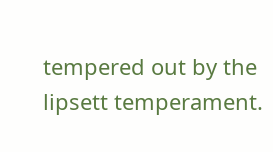tempered out by the lipsett temperament.